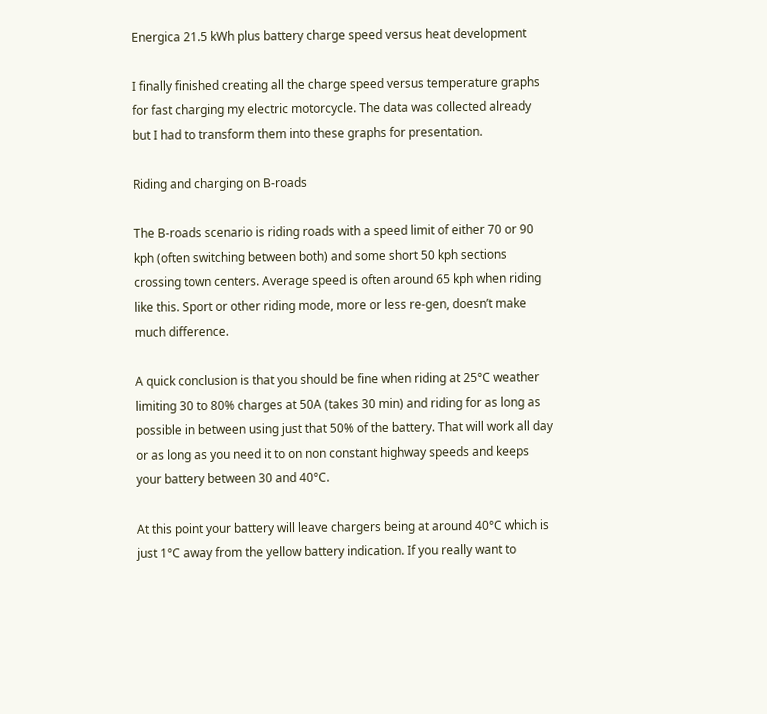Energica 21.5 kWh plus battery charge speed versus heat development

I finally finished creating all the charge speed versus temperature graphs for fast charging my electric motorcycle. The data was collected already but I had to transform them into these graphs for presentation.

Riding and charging on B-roads

The B-roads scenario is riding roads with a speed limit of either 70 or 90 kph (often switching between both) and some short 50 kph sections crossing town centers. Average speed is often around 65 kph when riding like this. Sport or other riding mode, more or less re-gen, doesn’t make much difference.

A quick conclusion is that you should be fine when riding at 25°C weather limiting 30 to 80% charges at 50A (takes 30 min) and riding for as long as possible in between using just that 50% of the battery. That will work all day or as long as you need it to on non constant highway speeds and keeps your battery between 30 and 40°C.

At this point your battery will leave chargers being at around 40°C which is just 1°C away from the yellow battery indication. If you really want to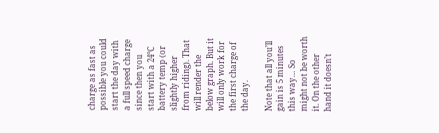charge as fast as possible you could start the day with a full speed charge since then you start with a 24°C battery temp (or slightly higher from riding). That will render the below graph. But it will only work for the first charge of the day.

Note that all you’ll gain is 5 minutes this way… So might not be worth it. On the other hand it doesn’t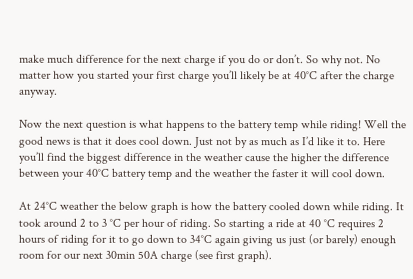make much difference for the next charge if you do or don’t. So why not. No matter how you started your first charge you’ll likely be at 40°C after the charge anyway.

Now the next question is what happens to the battery temp while riding! Well the good news is that it does cool down. Just not by as much as I’d like it to. Here you’ll find the biggest difference in the weather cause the higher the difference between your 40°C battery temp and the weather the faster it will cool down.

At 24°C weather the below graph is how the battery cooled down while riding. It took around 2 to 3 °C per hour of riding. So starting a ride at 40 °C requires 2 hours of riding for it to go down to 34°C again giving us just (or barely) enough room for our next 30min 50A charge (see first graph).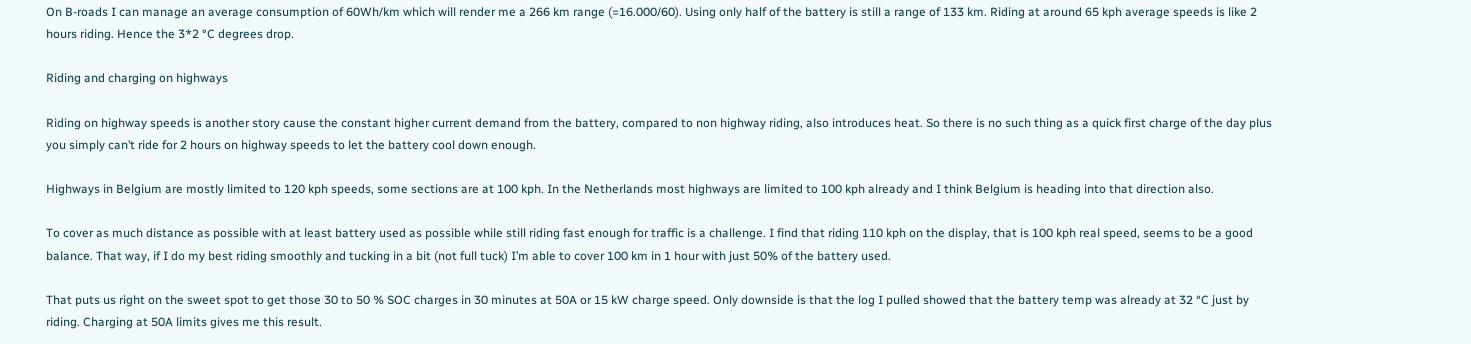On B-roads I can manage an average consumption of 60Wh/km which will render me a 266 km range (=16.000/60). Using only half of the battery is still a range of 133 km. Riding at around 65 kph average speeds is like 2 hours riding. Hence the 3*2 °C degrees drop.

Riding and charging on highways

Riding on highway speeds is another story cause the constant higher current demand from the battery, compared to non highway riding, also introduces heat. So there is no such thing as a quick first charge of the day plus you simply can’t ride for 2 hours on highway speeds to let the battery cool down enough.

Highways in Belgium are mostly limited to 120 kph speeds, some sections are at 100 kph. In the Netherlands most highways are limited to 100 kph already and I think Belgium is heading into that direction also.

To cover as much distance as possible with at least battery used as possible while still riding fast enough for traffic is a challenge. I find that riding 110 kph on the display, that is 100 kph real speed, seems to be a good balance. That way, if I do my best riding smoothly and tucking in a bit (not full tuck) I’m able to cover 100 km in 1 hour with just 50% of the battery used.

That puts us right on the sweet spot to get those 30 to 50 % SOC charges in 30 minutes at 50A or 15 kW charge speed. Only downside is that the log I pulled showed that the battery temp was already at 32 °C just by riding. Charging at 50A limits gives me this result.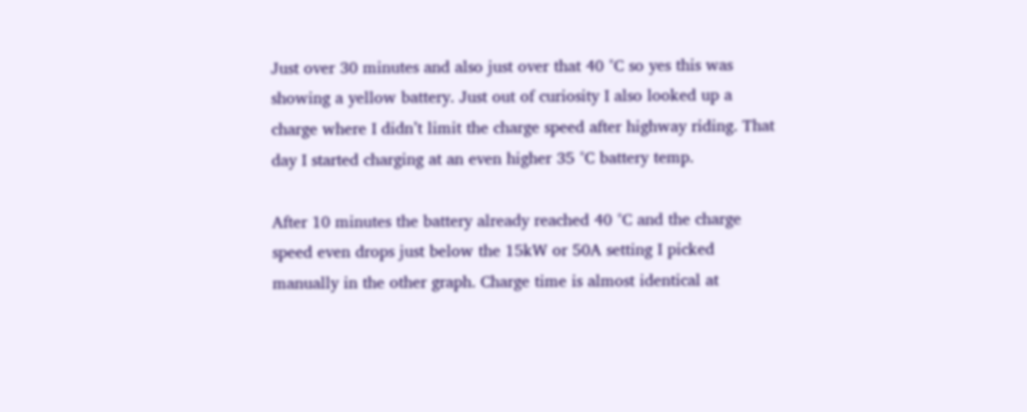Just over 30 minutes and also just over that 40 °C so yes this was showing a yellow battery. Just out of curiosity I also looked up a charge where I didn’t limit the charge speed after highway riding. That day I started charging at an even higher 35 °C battery temp.

After 10 minutes the battery already reached 40 °C and the charge speed even drops just below the 15kW or 50A setting I picked manually in the other graph. Charge time is almost identical at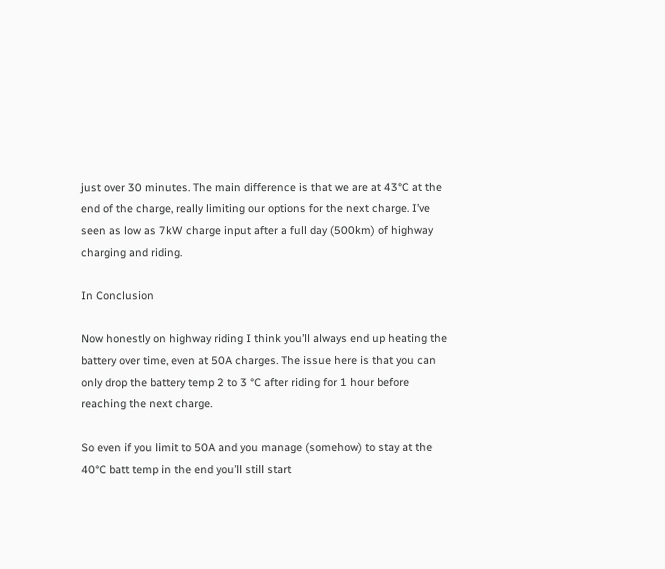just over 30 minutes. The main difference is that we are at 43°C at the end of the charge, really limiting our options for the next charge. I’ve seen as low as 7kW charge input after a full day (500km) of highway charging and riding.

In Conclusion

Now honestly on highway riding I think you’ll always end up heating the battery over time, even at 50A charges. The issue here is that you can only drop the battery temp 2 to 3 °C after riding for 1 hour before reaching the next charge.

So even if you limit to 50A and you manage (somehow) to stay at the 40°C batt temp in the end you’ll still start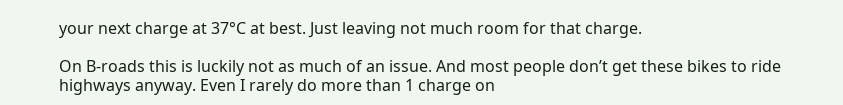your next charge at 37°C at best. Just leaving not much room for that charge.

On B-roads this is luckily not as much of an issue. And most people don’t get these bikes to ride highways anyway. Even I rarely do more than 1 charge on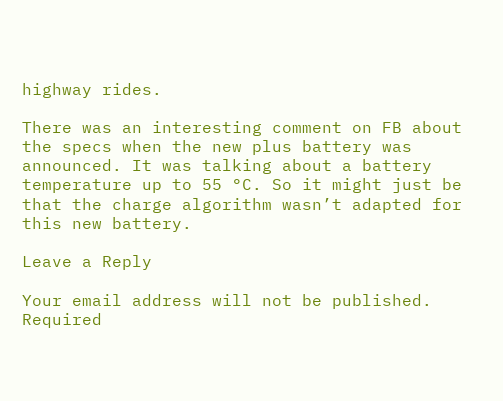highway rides.

There was an interesting comment on FB about the specs when the new plus battery was announced. It was talking about a battery temperature up to 55 °C. So it might just be that the charge algorithm wasn’t adapted for this new battery.

Leave a Reply

Your email address will not be published. Required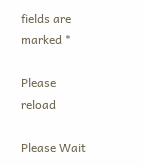fields are marked *

Please reload

Please Wait